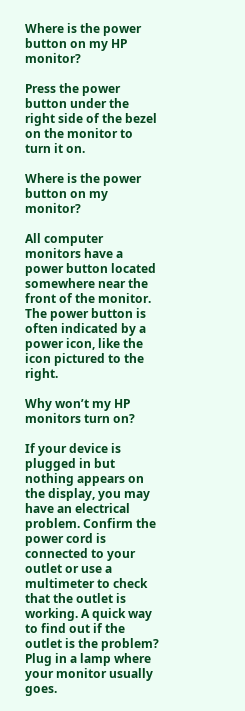Where is the power button on my HP monitor?

Press the power button under the right side of the bezel on the monitor to turn it on.

Where is the power button on my monitor?

All computer monitors have a power button located somewhere near the front of the monitor. The power button is often indicated by a power icon, like the icon pictured to the right.

Why won’t my HP monitors turn on?

If your device is plugged in but nothing appears on the display, you may have an electrical problem. Confirm the power cord is connected to your outlet or use a multimeter to check that the outlet is working. A quick way to find out if the outlet is the problem? Plug in a lamp where your monitor usually goes.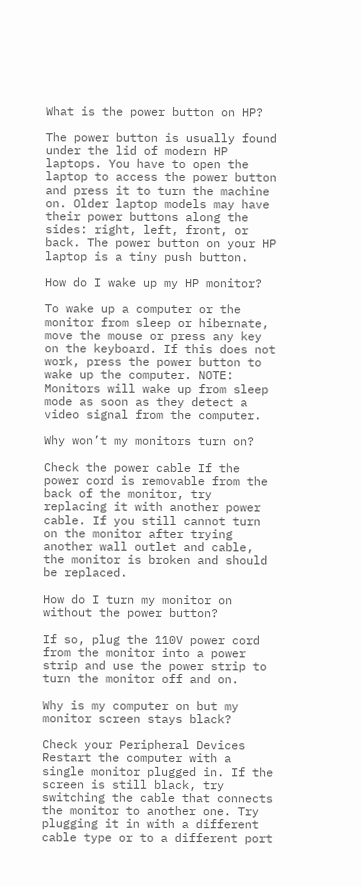What is the power button on HP?

The power button is usually found under the lid of modern HP laptops. You have to open the laptop to access the power button and press it to turn the machine on. Older laptop models may have their power buttons along the sides: right, left, front, or back. The power button on your HP laptop is a tiny push button.

How do I wake up my HP monitor?

To wake up a computer or the monitor from sleep or hibernate, move the mouse or press any key on the keyboard. If this does not work, press the power button to wake up the computer. NOTE: Monitors will wake up from sleep mode as soon as they detect a video signal from the computer.

Why won’t my monitors turn on?

Check the power cable If the power cord is removable from the back of the monitor, try replacing it with another power cable. If you still cannot turn on the monitor after trying another wall outlet and cable, the monitor is broken and should be replaced.

How do I turn my monitor on without the power button?

If so, plug the 110V power cord from the monitor into a power strip and use the power strip to turn the monitor off and on.

Why is my computer on but my monitor screen stays black?

Check your Peripheral Devices Restart the computer with a single monitor plugged in. If the screen is still black, try switching the cable that connects the monitor to another one. Try plugging it in with a different cable type or to a different port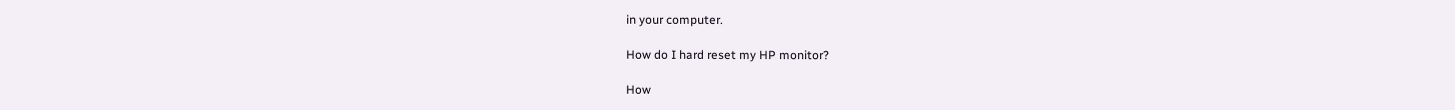in your computer.

How do I hard reset my HP monitor?

How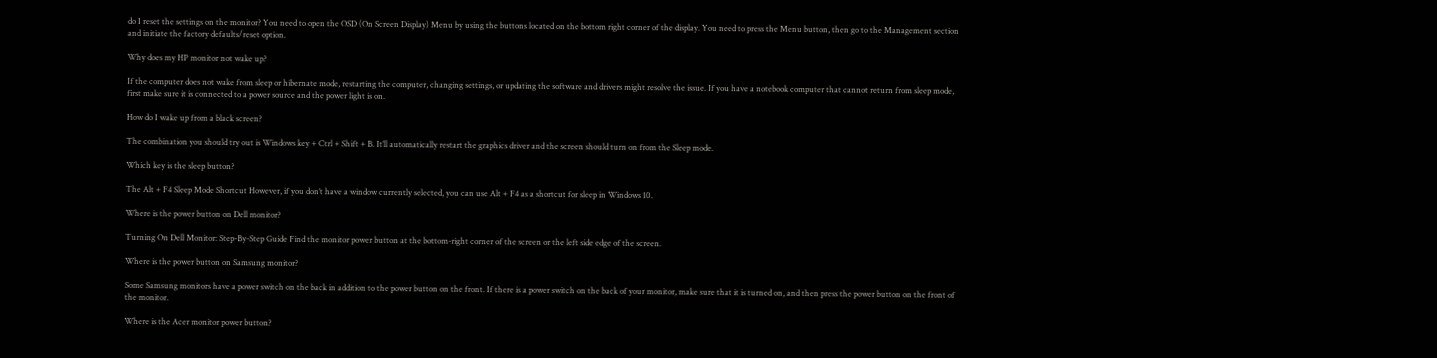do I reset the settings on the monitor? You need to open the OSD (On Screen Display) Menu by using the buttons located on the bottom right corner of the display. You need to press the Menu button, then go to the Management section and initiate the factory defaults/reset option.

Why does my HP monitor not wake up?

If the computer does not wake from sleep or hibernate mode, restarting the computer, changing settings, or updating the software and drivers might resolve the issue. If you have a notebook computer that cannot return from sleep mode, first make sure it is connected to a power source and the power light is on.

How do I wake up from a black screen?

The combination you should try out is Windows key + Ctrl + Shift + B. It’ll automatically restart the graphics driver and the screen should turn on from the Sleep mode.

Which key is the sleep button?

The Alt + F4 Sleep Mode Shortcut However, if you don’t have a window currently selected, you can use Alt + F4 as a shortcut for sleep in Windows 10.

Where is the power button on Dell monitor?

Turning On Dell Monitor: Step-By-Step Guide Find the monitor power button at the bottom-right corner of the screen or the left side edge of the screen.

Where is the power button on Samsung monitor?

Some Samsung monitors have a power switch on the back in addition to the power button on the front. If there is a power switch on the back of your monitor, make sure that it is turned on, and then press the power button on the front of the monitor.

Where is the Acer monitor power button?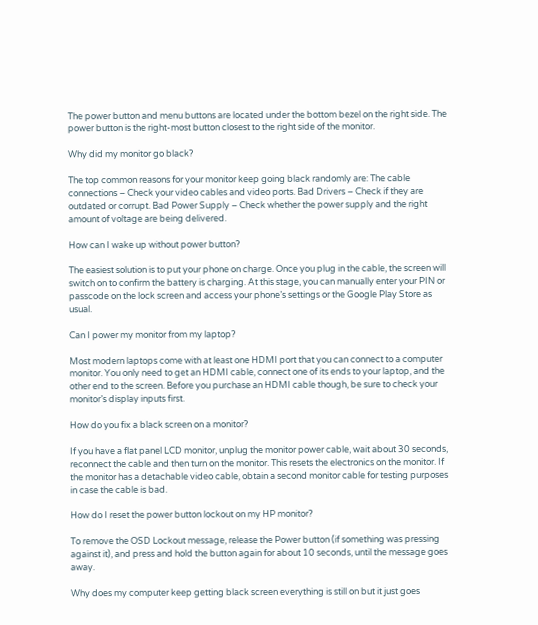The power button and menu buttons are located under the bottom bezel on the right side. The power button is the right-most button closest to the right side of the monitor.

Why did my monitor go black?

The top common reasons for your monitor keep going black randomly are: The cable connections – Check your video cables and video ports. Bad Drivers – Check if they are outdated or corrupt. Bad Power Supply – Check whether the power supply and the right amount of voltage are being delivered.

How can I wake up without power button?

The easiest solution is to put your phone on charge. Once you plug in the cable, the screen will switch on to confirm the battery is charging. At this stage, you can manually enter your PIN or passcode on the lock screen and access your phone’s settings or the Google Play Store as usual.

Can I power my monitor from my laptop?

Most modern laptops come with at least one HDMI port that you can connect to a computer monitor. You only need to get an HDMI cable, connect one of its ends to your laptop, and the other end to the screen. Before you purchase an HDMI cable though, be sure to check your monitor’s display inputs first.

How do you fix a black screen on a monitor?

If you have a flat panel LCD monitor, unplug the monitor power cable, wait about 30 seconds, reconnect the cable and then turn on the monitor. This resets the electronics on the monitor. If the monitor has a detachable video cable, obtain a second monitor cable for testing purposes in case the cable is bad.

How do I reset the power button lockout on my HP monitor?

To remove the OSD Lockout message, release the Power button (if something was pressing against it), and press and hold the button again for about 10 seconds, until the message goes away.

Why does my computer keep getting black screen everything is still on but it just goes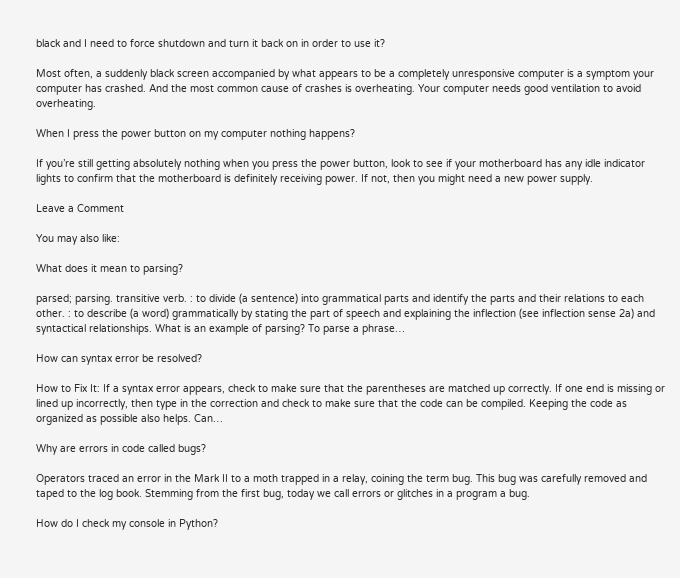black and I need to force shutdown and turn it back on in order to use it?

Most often, a suddenly black screen accompanied by what appears to be a completely unresponsive computer is a symptom your computer has crashed. And the most common cause of crashes is overheating. Your computer needs good ventilation to avoid overheating.

When I press the power button on my computer nothing happens?

If you’re still getting absolutely nothing when you press the power button, look to see if your motherboard has any idle indicator lights to confirm that the motherboard is definitely receiving power. If not, then you might need a new power supply.

Leave a Comment

You may also like:

What does it mean to parsing?

parsed; parsing. transitive verb. : to divide (a sentence) into grammatical parts and identify the parts and their relations to each other. : to describe (a word) grammatically by stating the part of speech and explaining the inflection (see inflection sense 2a) and syntactical relationships. What is an example of parsing? To parse a phrase…

How can syntax error be resolved?

How to Fix It: If a syntax error appears, check to make sure that the parentheses are matched up correctly. If one end is missing or lined up incorrectly, then type in the correction and check to make sure that the code can be compiled. Keeping the code as organized as possible also helps. Can…

Why are errors in code called bugs?

Operators traced an error in the Mark II to a moth trapped in a relay, coining the term bug. This bug was carefully removed and taped to the log book. Stemming from the first bug, today we call errors or glitches in a program a bug.

How do I check my console in Python?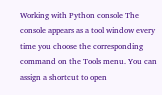Working with Python console The console appears as a tool window every time you choose the corresponding command on the Tools menu. You can assign a shortcut to open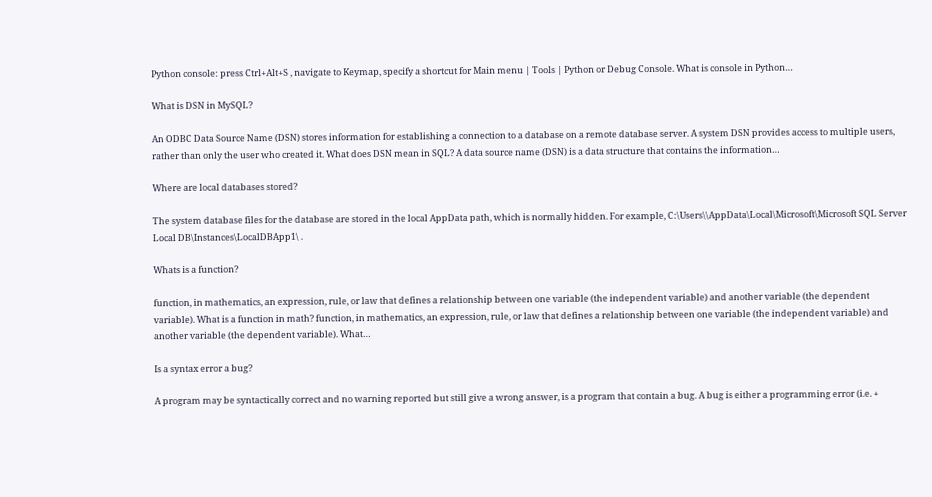Python console: press Ctrl+Alt+S , navigate to Keymap, specify a shortcut for Main menu | Tools | Python or Debug Console. What is console in Python…

What is DSN in MySQL?

An ODBC Data Source Name (DSN) stores information for establishing a connection to a database on a remote database server. A system DSN provides access to multiple users, rather than only the user who created it. What does DSN mean in SQL? A data source name (DSN) is a data structure that contains the information…

Where are local databases stored?

The system database files for the database are stored in the local AppData path, which is normally hidden. For example, C:\Users\\AppData\Local\Microsoft\Microsoft SQL Server Local DB\Instances\LocalDBApp1\ .

Whats is a function?

function, in mathematics, an expression, rule, or law that defines a relationship between one variable (the independent variable) and another variable (the dependent variable). What is a function in math? function, in mathematics, an expression, rule, or law that defines a relationship between one variable (the independent variable) and another variable (the dependent variable). What…

Is a syntax error a bug?

A program may be syntactically correct and no warning reported but still give a wrong answer, is a program that contain a bug. A bug is either a programming error (i.e. +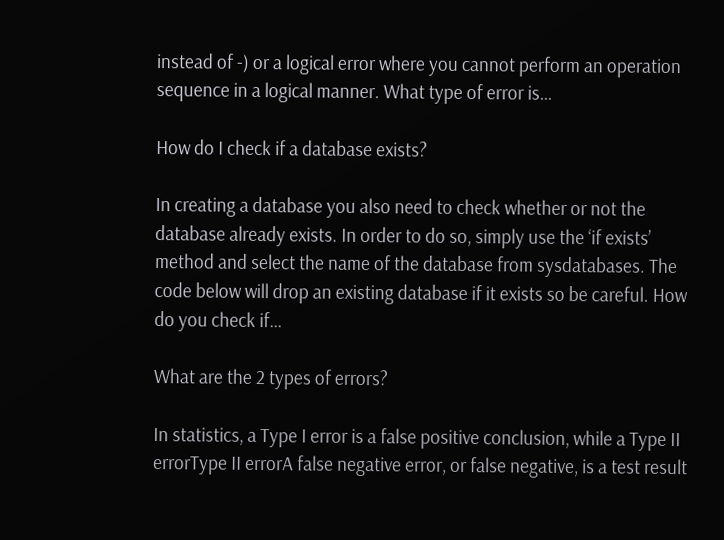instead of -) or a logical error where you cannot perform an operation sequence in a logical manner. What type of error is…

How do I check if a database exists?

In creating a database you also need to check whether or not the database already exists. In order to do so, simply use the ‘if exists’ method and select the name of the database from sysdatabases. The code below will drop an existing database if it exists so be careful. How do you check if…

What are the 2 types of errors?

In statistics, a Type I error is a false positive conclusion, while a Type II errorType II errorA false negative error, or false negative, is a test result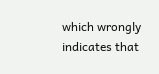which wrongly indicates that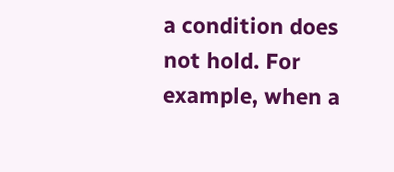a condition does not hold. For example, when a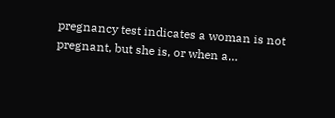pregnancy test indicates a woman is not pregnant, but she is, or when a…